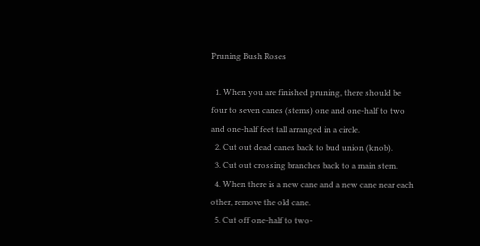Pruning Bush Roses

  1. When you are finished pruning, there should be four to seven canes (stems) one and one-half to two and one-half feet tall arranged in a circle.
  2. Cut out dead canes back to bud union (knob).
  3. Cut out crossing branches back to a main stem.
  4. When there is a new cane and a new cane near each other, remove the old cane.
  5. Cut off one-half to two-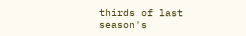thirds of last season's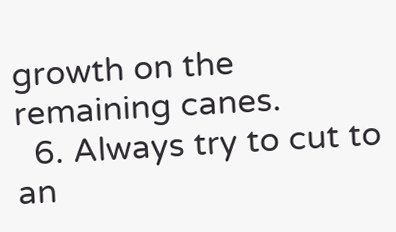growth on the remaining canes.
  6. Always try to cut to an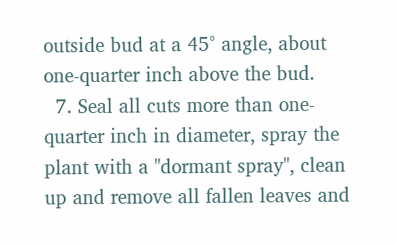outside bud at a 45° angle, about one-quarter inch above the bud.
  7. Seal all cuts more than one-quarter inch in diameter, spray the plant with a "dormant spray", clean up and remove all fallen leaves and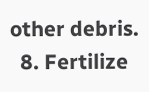other debris.
  8. Fertilize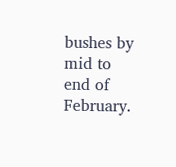bushes by mid to end of February.